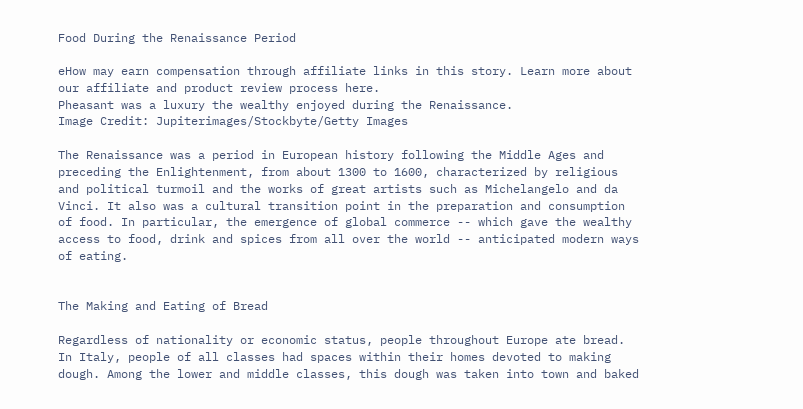Food During the Renaissance Period

eHow may earn compensation through affiliate links in this story. Learn more about our affiliate and product review process here.
Pheasant was a luxury the wealthy enjoyed during the Renaissance.
Image Credit: Jupiterimages/Stockbyte/Getty Images

The Renaissance was a period in European history following the Middle Ages and preceding the Enlightenment, from about 1300 to 1600, characterized by religious and political turmoil and the works of great artists such as Michelangelo and da Vinci. It also was a cultural transition point in the preparation and consumption of food. In particular, the emergence of global commerce -- which gave the wealthy access to food, drink and spices from all over the world -- anticipated modern ways of eating.


The Making and Eating of Bread

Regardless of nationality or economic status, people throughout Europe ate bread. In Italy, people of all classes had spaces within their homes devoted to making dough. Among the lower and middle classes, this dough was taken into town and baked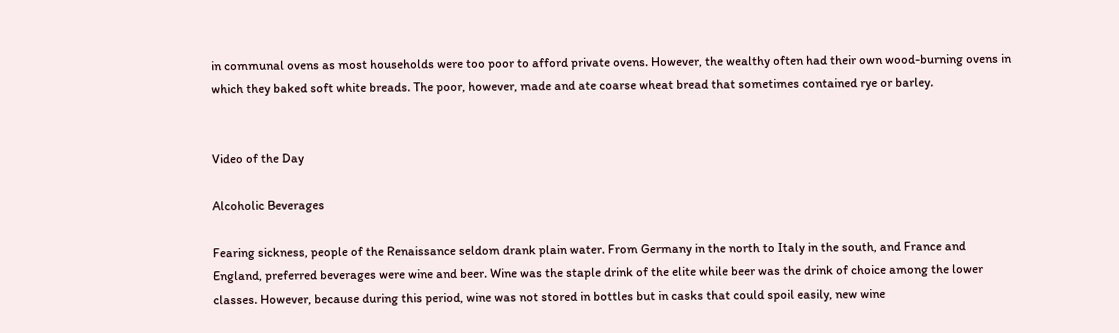in communal ovens as most households were too poor to afford private ovens. However, the wealthy often had their own wood-burning ovens in which they baked soft white breads. The poor, however, made and ate coarse wheat bread that sometimes contained rye or barley.


Video of the Day

Alcoholic Beverages

Fearing sickness, people of the Renaissance seldom drank plain water. From Germany in the north to Italy in the south, and France and England, preferred beverages were wine and beer. Wine was the staple drink of the elite while beer was the drink of choice among the lower classes. However, because during this period, wine was not stored in bottles but in casks that could spoil easily, new wine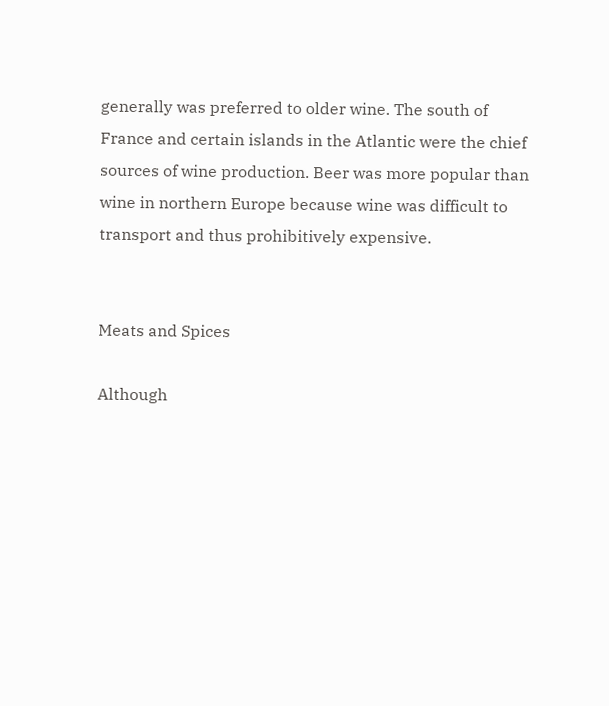generally was preferred to older wine. The south of France and certain islands in the Atlantic were the chief sources of wine production. Beer was more popular than wine in northern Europe because wine was difficult to transport and thus prohibitively expensive.


Meats and Spices

Although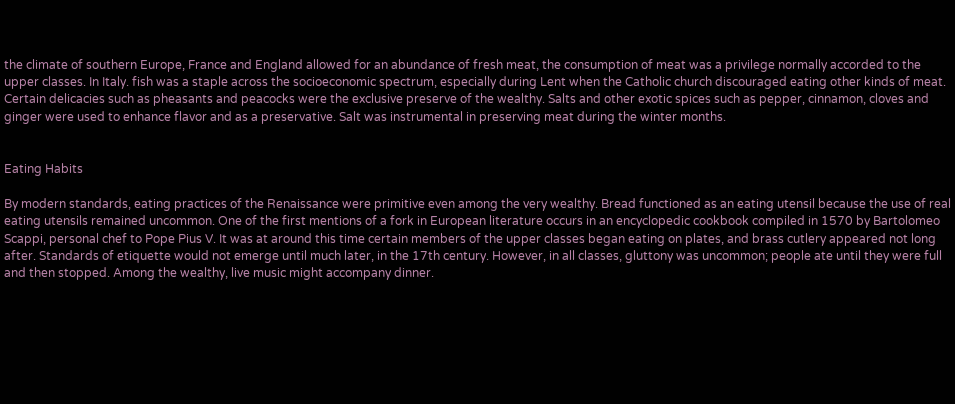the climate of southern Europe, France and England allowed for an abundance of fresh meat, the consumption of meat was a privilege normally accorded to the upper classes. In Italy. fish was a staple across the socioeconomic spectrum, especially during Lent when the Catholic church discouraged eating other kinds of meat. Certain delicacies such as pheasants and peacocks were the exclusive preserve of the wealthy. Salts and other exotic spices such as pepper, cinnamon, cloves and ginger were used to enhance flavor and as a preservative. Salt was instrumental in preserving meat during the winter months.


Eating Habits

By modern standards, eating practices of the Renaissance were primitive even among the very wealthy. Bread functioned as an eating utensil because the use of real eating utensils remained uncommon. One of the first mentions of a fork in European literature occurs in an encyclopedic cookbook compiled in 1570 by Bartolomeo Scappi, personal chef to Pope Pius V. It was at around this time certain members of the upper classes began eating on plates, and brass cutlery appeared not long after. Standards of etiquette would not emerge until much later, in the 17th century. However, in all classes, gluttony was uncommon; people ate until they were full and then stopped. Among the wealthy, live music might accompany dinner.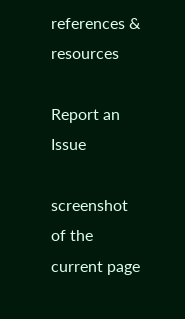references & resources

Report an Issue

screenshot of the current page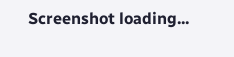Screenshot loading...